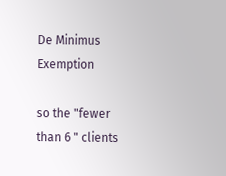De Minimus Exemption

so the "fewer than 6 " clients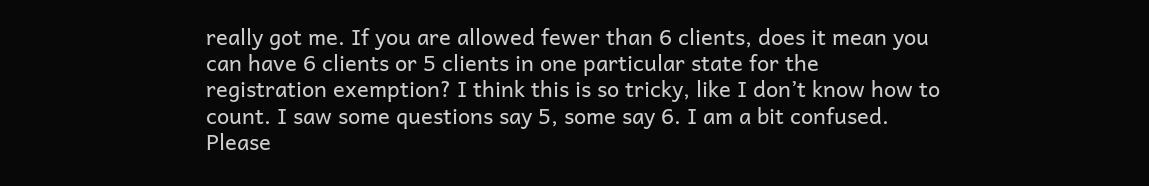really got me. If you are allowed fewer than 6 clients, does it mean you can have 6 clients or 5 clients in one particular state for the registration exemption? I think this is so tricky, like I don’t know how to count. I saw some questions say 5, some say 6. I am a bit confused. Please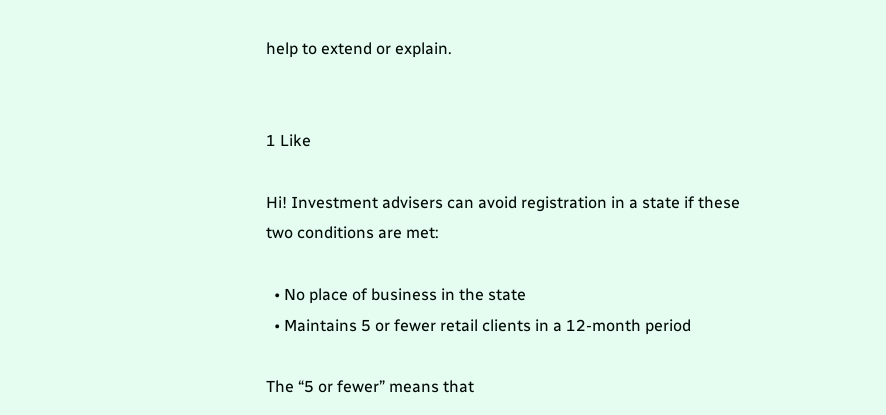help to extend or explain.


1 Like

Hi! Investment advisers can avoid registration in a state if these two conditions are met:

  • No place of business in the state
  • Maintains 5 or fewer retail clients in a 12-month period

The “5 or fewer” means that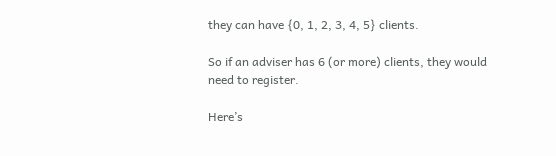they can have {0, 1, 2, 3, 4, 5} clients.

So if an adviser has 6 (or more) clients, they would need to register.

Here’s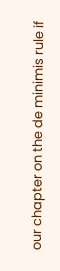our chapter on the de minimis rule if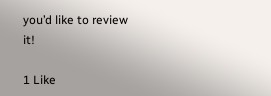you’d like to review it!

1 Like